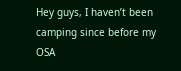Hey guys, I haven’t been camping since before my OSA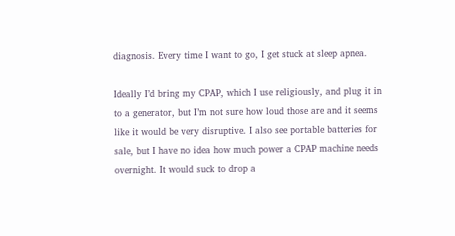diagnosis. Every time I want to go, I get stuck at sleep apnea.

Ideally I’d bring my CPAP, which I use religiously, and plug it in to a generator, but I’m not sure how loud those are and it seems like it would be very disruptive. I also see portable batteries for sale, but I have no idea how much power a CPAP machine needs overnight. It would suck to drop a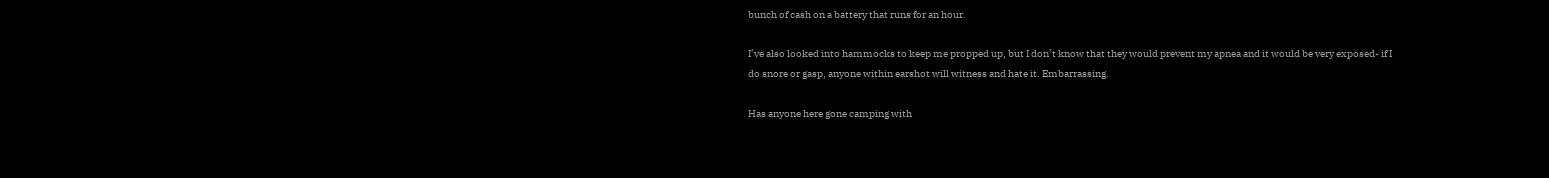bunch of cash on a battery that runs for an hour.

I’ve also looked into hammocks to keep me propped up, but I don’t know that they would prevent my apnea and it would be very exposed- if I do snore or gasp, anyone within earshot will witness and hate it. Embarrassing.

Has anyone here gone camping with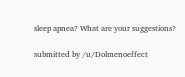sleep apnea? What are your suggestions?

submitted by /u/Dolmenoeffect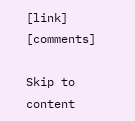[link] [comments]

Skip to content